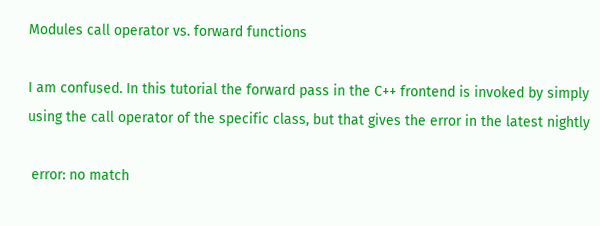Modules call operator vs. forward functions

I am confused. In this tutorial the forward pass in the C++ frontend is invoked by simply using the call operator of the specific class, but that gives the error in the latest nightly

 error: no match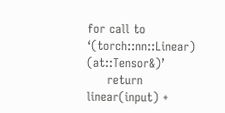for call to ‘(torch::nn::Linear) (at::Tensor&)’
     return linear(input) +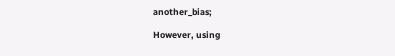another_bias;

However, using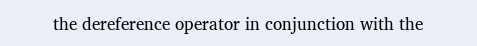the dereference operator in conjunction with the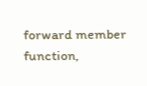forward member function,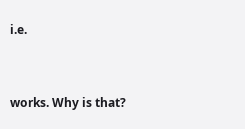i.e.


works. Why is that?